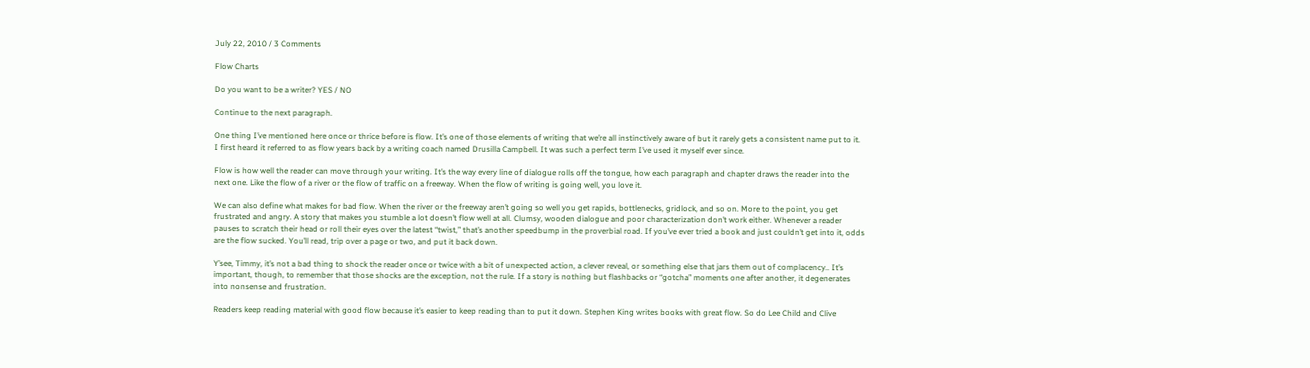July 22, 2010 / 3 Comments

Flow Charts

Do you want to be a writer? YES / NO

Continue to the next paragraph.

One thing I’ve mentioned here once or thrice before is flow. It’s one of those elements of writing that we’re all instinctively aware of but it rarely gets a consistent name put to it. I first heard it referred to as flow years back by a writing coach named Drusilla Campbell. It was such a perfect term I’ve used it myself ever since.

Flow is how well the reader can move through your writing. It’s the way every line of dialogue rolls off the tongue, how each paragraph and chapter draws the reader into the next one. Like the flow of a river or the flow of traffic on a freeway. When the flow of writing is going well, you love it.

We can also define what makes for bad flow. When the river or the freeway aren’t going so well you get rapids, bottlenecks, gridlock, and so on. More to the point, you get frustrated and angry. A story that makes you stumble a lot doesn’t flow well at all. Clumsy, wooden dialogue and poor characterization don’t work either. Whenever a reader pauses to scratch their head or roll their eyes over the latest “twist,” that’s another speedbump in the proverbial road. If you’ve ever tried a book and just couldn’t get into it, odds are the flow sucked. You’ll read, trip over a page or two, and put it back down.

Y’see, Timmy, it’s not a bad thing to shock the reader once or twice with a bit of unexpected action, a clever reveal, or something else that jars them out of complacency.. It’s important, though, to remember that those shocks are the exception, not the rule. If a story is nothing but flashbacks or “gotcha” moments one after another, it degenerates into nonsense and frustration.

Readers keep reading material with good flow because it’s easier to keep reading than to put it down. Stephen King writes books with great flow. So do Lee Child and Clive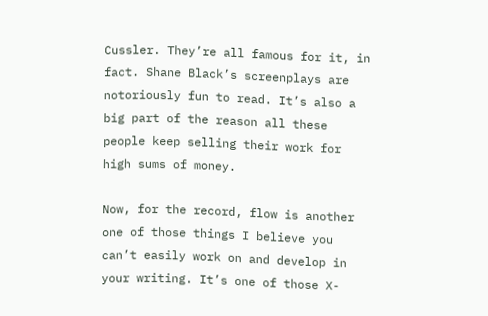Cussler. They’re all famous for it, in fact. Shane Black’s screenplays are notoriously fun to read. It’s also a big part of the reason all these people keep selling their work for high sums of money.

Now, for the record, flow is another one of those things I believe you can’t easily work on and develop in your writing. It’s one of those X-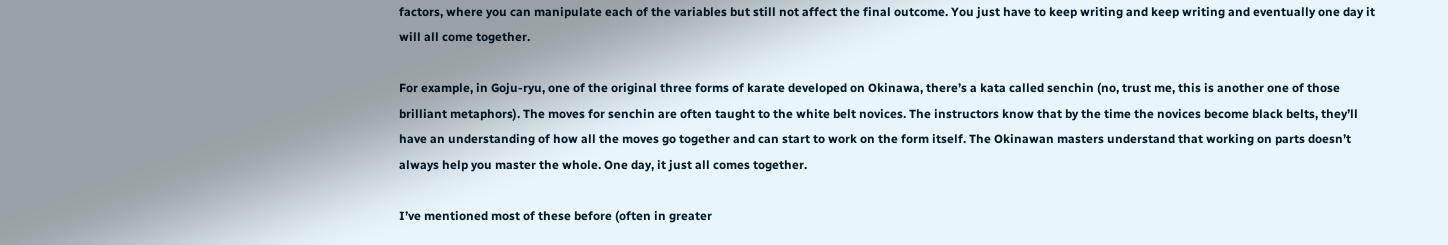factors, where you can manipulate each of the variables but still not affect the final outcome. You just have to keep writing and keep writing and eventually one day it will all come together.

For example, in Goju-ryu, one of the original three forms of karate developed on Okinawa, there’s a kata called senchin (no, trust me, this is another one of those brilliant metaphors). The moves for senchin are often taught to the white belt novices. The instructors know that by the time the novices become black belts, they’ll have an understanding of how all the moves go together and can start to work on the form itself. The Okinawan masters understand that working on parts doesn’t always help you master the whole. One day, it just all comes together.

I’ve mentioned most of these before (often in greater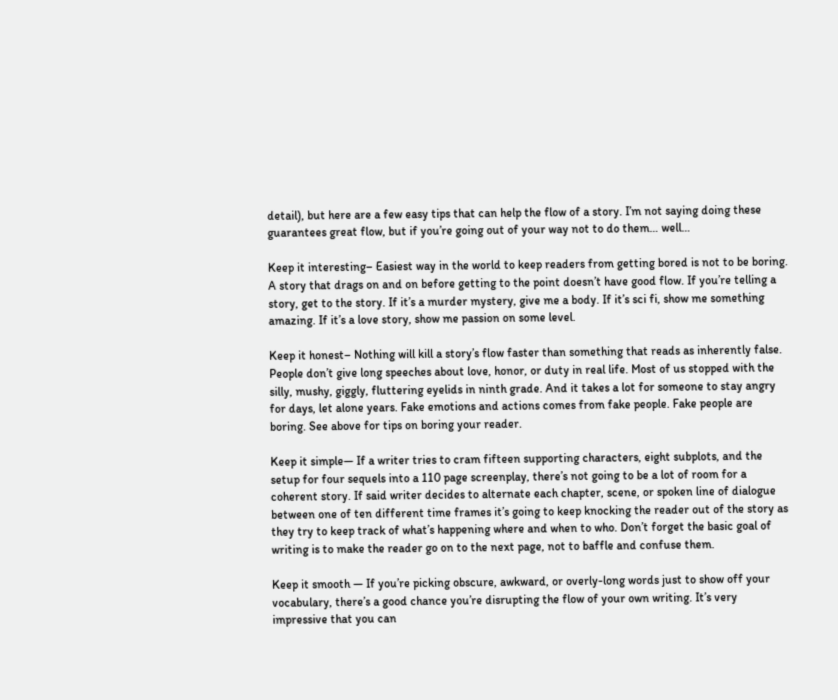detail), but here are a few easy tips that can help the flow of a story. I’m not saying doing these guarantees great flow, but if you’re going out of your way not to do them… well…

Keep it interesting– Easiest way in the world to keep readers from getting bored is not to be boring. A story that drags on and on before getting to the point doesn’t have good flow. If you’re telling a story, get to the story. If it’s a murder mystery, give me a body. If it’s sci fi, show me something amazing. If it’s a love story, show me passion on some level.

Keep it honest– Nothing will kill a story’s flow faster than something that reads as inherently false. People don’t give long speeches about love, honor, or duty in real life. Most of us stopped with the silly, mushy, giggly, fluttering eyelids in ninth grade. And it takes a lot for someone to stay angry for days, let alone years. Fake emotions and actions comes from fake people. Fake people are boring. See above for tips on boring your reader.

Keep it simple— If a writer tries to cram fifteen supporting characters, eight subplots, and the setup for four sequels into a 110 page screenplay, there’s not going to be a lot of room for a coherent story. If said writer decides to alternate each chapter, scene, or spoken line of dialogue between one of ten different time frames it’s going to keep knocking the reader out of the story as they try to keep track of what’s happening where and when to who. Don’t forget the basic goal of writing is to make the reader go on to the next page, not to baffle and confuse them.

Keep it smooth — If you’re picking obscure, awkward, or overly-long words just to show off your vocabulary, there’s a good chance you’re disrupting the flow of your own writing. It’s very impressive that you can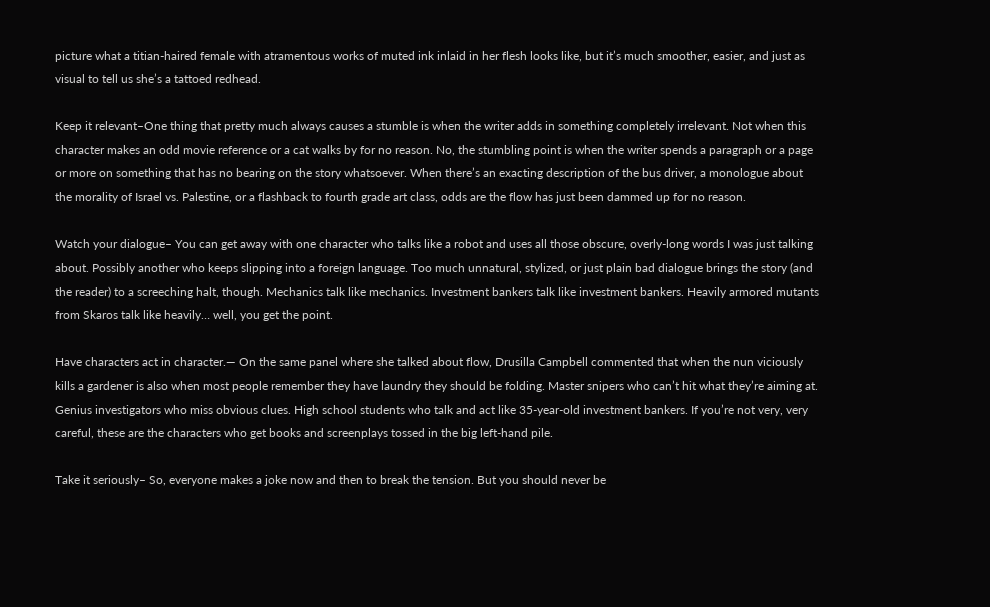picture what a titian-haired female with atramentous works of muted ink inlaid in her flesh looks like, but it’s much smoother, easier, and just as visual to tell us she’s a tattoed redhead.

Keep it relevant–One thing that pretty much always causes a stumble is when the writer adds in something completely irrelevant. Not when this character makes an odd movie reference or a cat walks by for no reason. No, the stumbling point is when the writer spends a paragraph or a page or more on something that has no bearing on the story whatsoever. When there’s an exacting description of the bus driver, a monologue about the morality of Israel vs. Palestine, or a flashback to fourth grade art class, odds are the flow has just been dammed up for no reason.

Watch your dialogue– You can get away with one character who talks like a robot and uses all those obscure, overly-long words I was just talking about. Possibly another who keeps slipping into a foreign language. Too much unnatural, stylized, or just plain bad dialogue brings the story (and the reader) to a screeching halt, though. Mechanics talk like mechanics. Investment bankers talk like investment bankers. Heavily armored mutants from Skaros talk like heavily… well, you get the point.

Have characters act in character.— On the same panel where she talked about flow, Drusilla Campbell commented that when the nun viciously kills a gardener is also when most people remember they have laundry they should be folding. Master snipers who can’t hit what they’re aiming at. Genius investigators who miss obvious clues. High school students who talk and act like 35-year-old investment bankers. If you’re not very, very careful, these are the characters who get books and screenplays tossed in the big left-hand pile.

Take it seriously– So, everyone makes a joke now and then to break the tension. But you should never be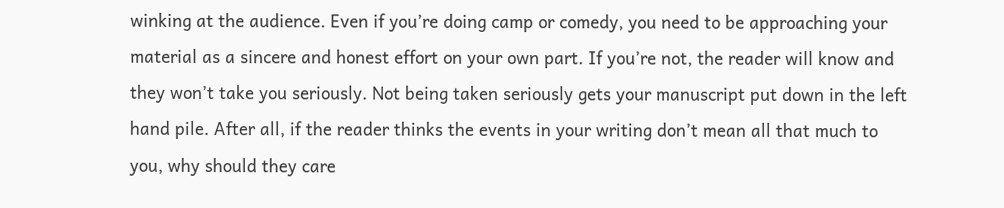winking at the audience. Even if you’re doing camp or comedy, you need to be approaching your material as a sincere and honest effort on your own part. If you’re not, the reader will know and they won’t take you seriously. Not being taken seriously gets your manuscript put down in the left hand pile. After all, if the reader thinks the events in your writing don’t mean all that much to you, why should they care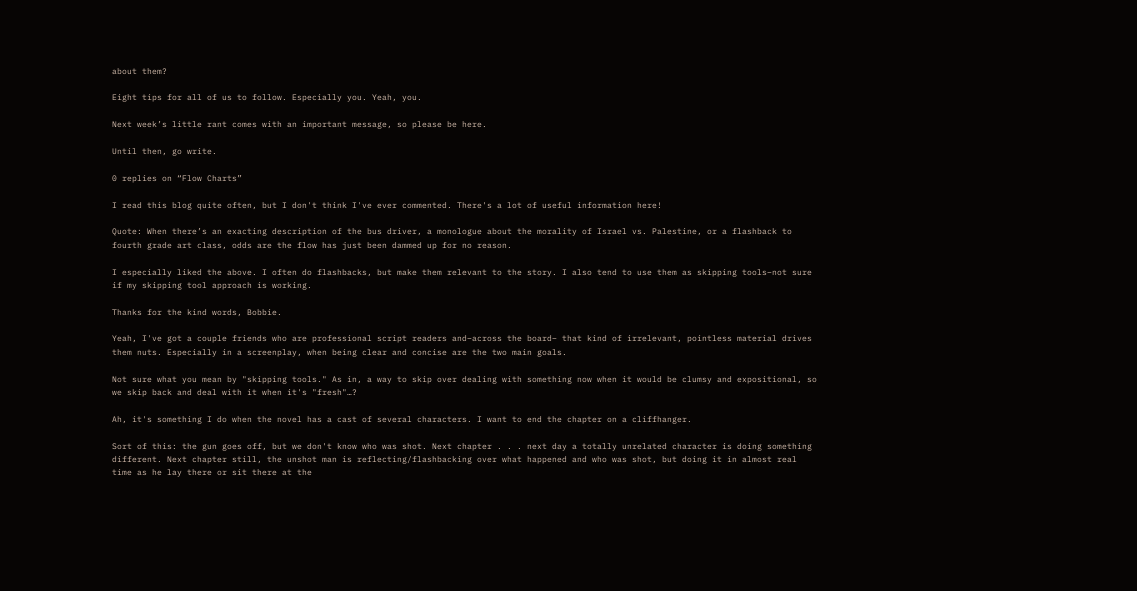about them?

Eight tips for all of us to follow. Especially you. Yeah, you.

Next week’s little rant comes with an important message, so please be here.

Until then, go write.

0 replies on “Flow Charts”

I read this blog quite often, but I don't think I've ever commented. There's a lot of useful information here!

Quote: When there’s an exacting description of the bus driver, a monologue about the morality of Israel vs. Palestine, or a flashback to fourth grade art class, odds are the flow has just been dammed up for no reason.

I especially liked the above. I often do flashbacks, but make them relevant to the story. I also tend to use them as skipping tools–not sure if my skipping tool approach is working.

Thanks for the kind words, Bobbie.

Yeah, I've got a couple friends who are professional script readers and–across the board– that kind of irrelevant, pointless material drives them nuts. Especially in a screenplay, when being clear and concise are the two main goals.

Not sure what you mean by "skipping tools." As in, a way to skip over dealing with something now when it would be clumsy and expositional, so we skip back and deal with it when it's "fresh"…?

Ah, it's something I do when the novel has a cast of several characters. I want to end the chapter on a cliffhanger.

Sort of this: the gun goes off, but we don't know who was shot. Next chapter . . . next day a totally unrelated character is doing something different. Next chapter still, the unshot man is reflecting/flashbacking over what happened and who was shot, but doing it in almost real time as he lay there or sit there at the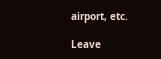airport, etc.

Leave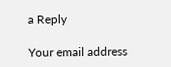a Reply

Your email address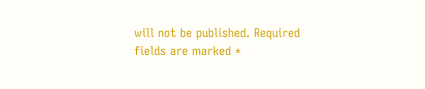will not be published. Required fields are marked *